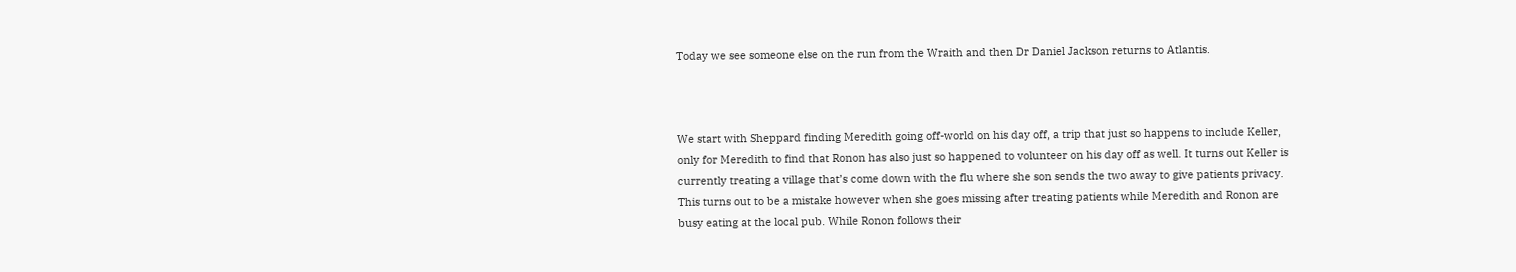Today we see someone else on the run from the Wraith and then Dr Daniel Jackson returns to Atlantis.



We start with Sheppard finding Meredith going off-world on his day off, a trip that just so happens to include Keller, only for Meredith to find that Ronon has also just so happened to volunteer on his day off as well. It turns out Keller is currently treating a village that’s come down with the flu where she son sends the two away to give patients privacy. This turns out to be a mistake however when she goes missing after treating patients while Meredith and Ronon are busy eating at the local pub. While Ronon follows their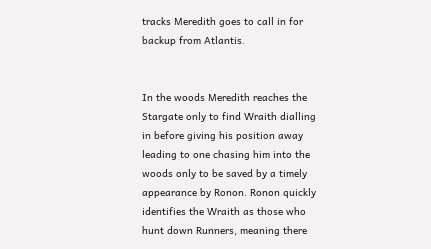tracks Meredith goes to call in for backup from Atlantis.


In the woods Meredith reaches the Stargate only to find Wraith dialling in before giving his position away leading to one chasing him into the woods only to be saved by a timely appearance by Ronon. Ronon quickly identifies the Wraith as those who hunt down Runners, meaning there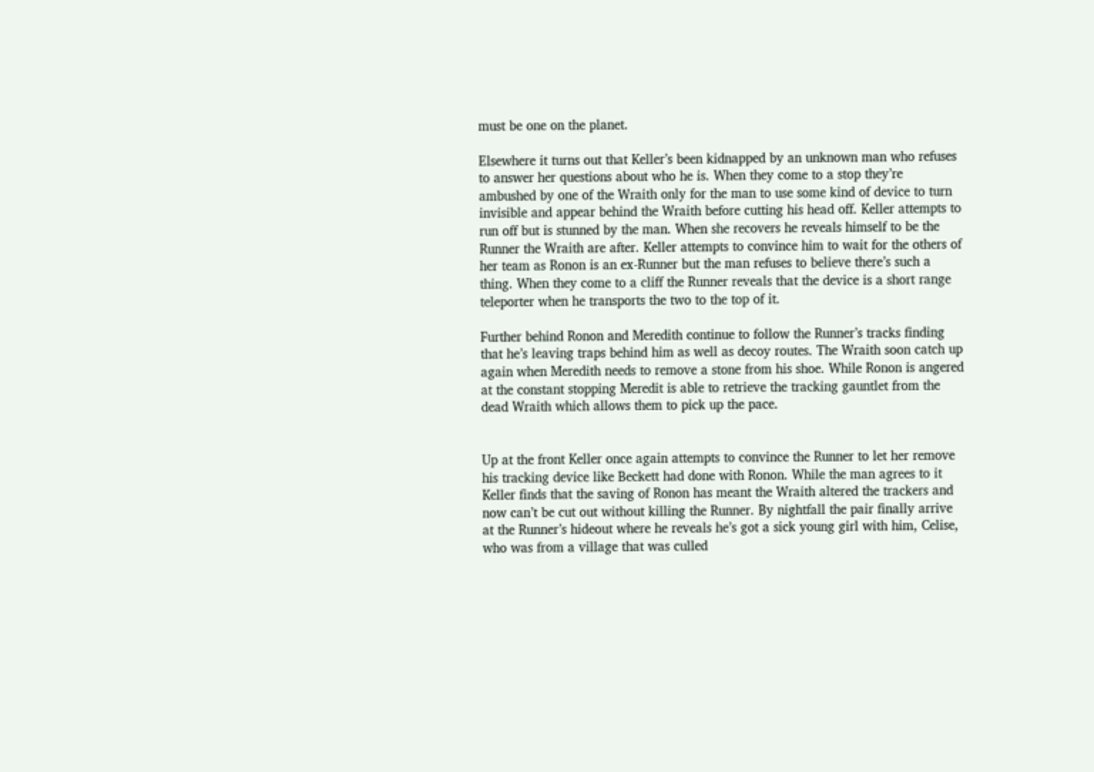must be one on the planet.

Elsewhere it turns out that Keller’s been kidnapped by an unknown man who refuses to answer her questions about who he is. When they come to a stop they’re ambushed by one of the Wraith only for the man to use some kind of device to turn invisible and appear behind the Wraith before cutting his head off. Keller attempts to run off but is stunned by the man. When she recovers he reveals himself to be the Runner the Wraith are after. Keller attempts to convince him to wait for the others of her team as Ronon is an ex-Runner but the man refuses to believe there’s such a thing. When they come to a cliff the Runner reveals that the device is a short range teleporter when he transports the two to the top of it.

Further behind Ronon and Meredith continue to follow the Runner’s tracks finding that he’s leaving traps behind him as well as decoy routes. The Wraith soon catch up again when Meredith needs to remove a stone from his shoe. While Ronon is angered at the constant stopping Meredit is able to retrieve the tracking gauntlet from the dead Wraith which allows them to pick up the pace.


Up at the front Keller once again attempts to convince the Runner to let her remove his tracking device like Beckett had done with Ronon. While the man agrees to it Keller finds that the saving of Ronon has meant the Wraith altered the trackers and now can’t be cut out without killing the Runner. By nightfall the pair finally arrive at the Runner’s hideout where he reveals he’s got a sick young girl with him, Celise, who was from a village that was culled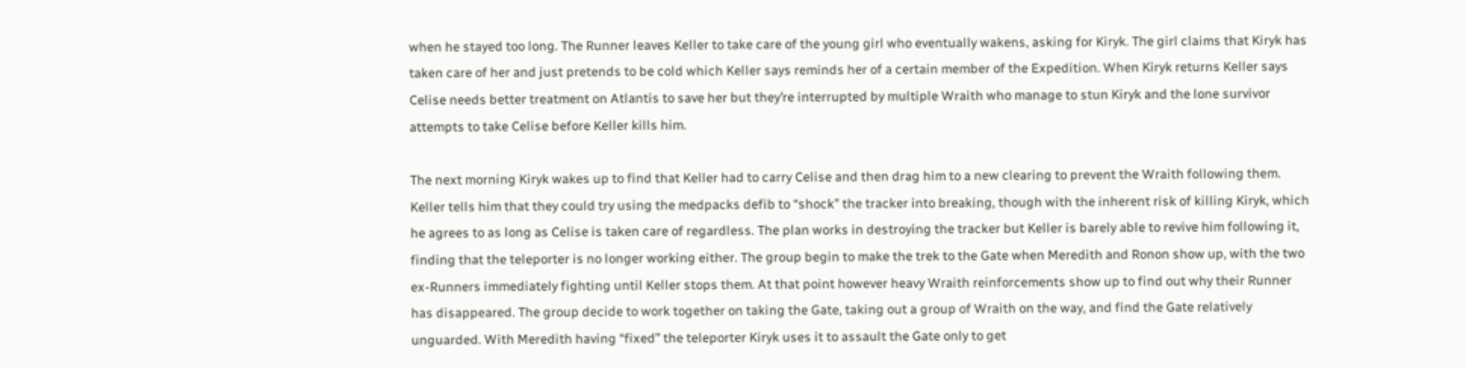when he stayed too long. The Runner leaves Keller to take care of the young girl who eventually wakens, asking for Kiryk. The girl claims that Kiryk has taken care of her and just pretends to be cold which Keller says reminds her of a certain member of the Expedition. When Kiryk returns Keller says Celise needs better treatment on Atlantis to save her but they’re interrupted by multiple Wraith who manage to stun Kiryk and the lone survivor attempts to take Celise before Keller kills him.

The next morning Kiryk wakes up to find that Keller had to carry Celise and then drag him to a new clearing to prevent the Wraith following them. Keller tells him that they could try using the medpacks defib to “shock” the tracker into breaking, though with the inherent risk of killing Kiryk, which he agrees to as long as Celise is taken care of regardless. The plan works in destroying the tracker but Keller is barely able to revive him following it, finding that the teleporter is no longer working either. The group begin to make the trek to the Gate when Meredith and Ronon show up, with the two ex-Runners immediately fighting until Keller stops them. At that point however heavy Wraith reinforcements show up to find out why their Runner has disappeared. The group decide to work together on taking the Gate, taking out a group of Wraith on the way, and find the Gate relatively unguarded. With Meredith having “fixed” the teleporter Kiryk uses it to assault the Gate only to get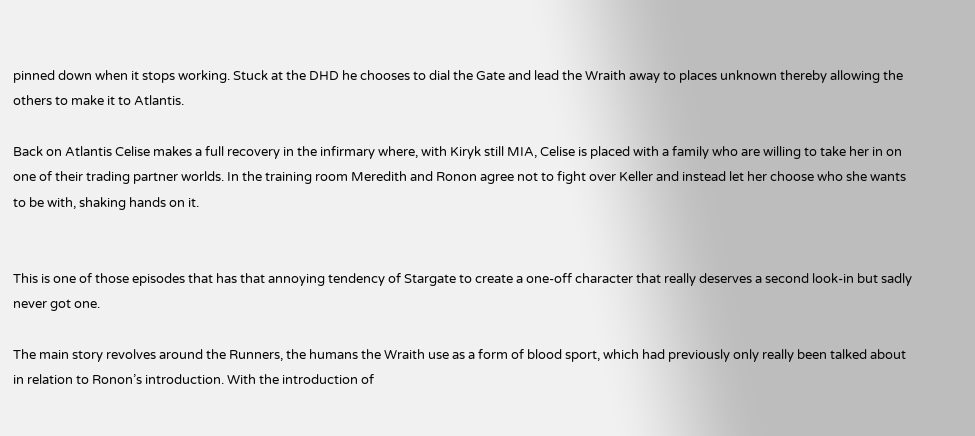pinned down when it stops working. Stuck at the DHD he chooses to dial the Gate and lead the Wraith away to places unknown thereby allowing the others to make it to Atlantis.

Back on Atlantis Celise makes a full recovery in the infirmary where, with Kiryk still MIA, Celise is placed with a family who are willing to take her in on one of their trading partner worlds. In the training room Meredith and Ronon agree not to fight over Keller and instead let her choose who she wants to be with, shaking hands on it.


This is one of those episodes that has that annoying tendency of Stargate to create a one-off character that really deserves a second look-in but sadly never got one.

The main story revolves around the Runners, the humans the Wraith use as a form of blood sport, which had previously only really been talked about in relation to Ronon’s introduction. With the introduction of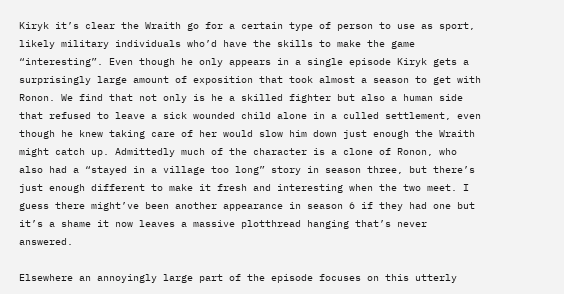Kiryk it’s clear the Wraith go for a certain type of person to use as sport, likely military individuals who’d have the skills to make the game “interesting”. Even though he only appears in a single episode Kiryk gets a surprisingly large amount of exposition that took almost a season to get with Ronon. We find that not only is he a skilled fighter but also a human side that refused to leave a sick wounded child alone in a culled settlement, even though he knew taking care of her would slow him down just enough the Wraith might catch up. Admittedly much of the character is a clone of Ronon, who also had a “stayed in a village too long” story in season three, but there’s just enough different to make it fresh and interesting when the two meet. I guess there might’ve been another appearance in season 6 if they had one but it’s a shame it now leaves a massive plotthread hanging that’s never answered.

Elsewhere an annoyingly large part of the episode focuses on this utterly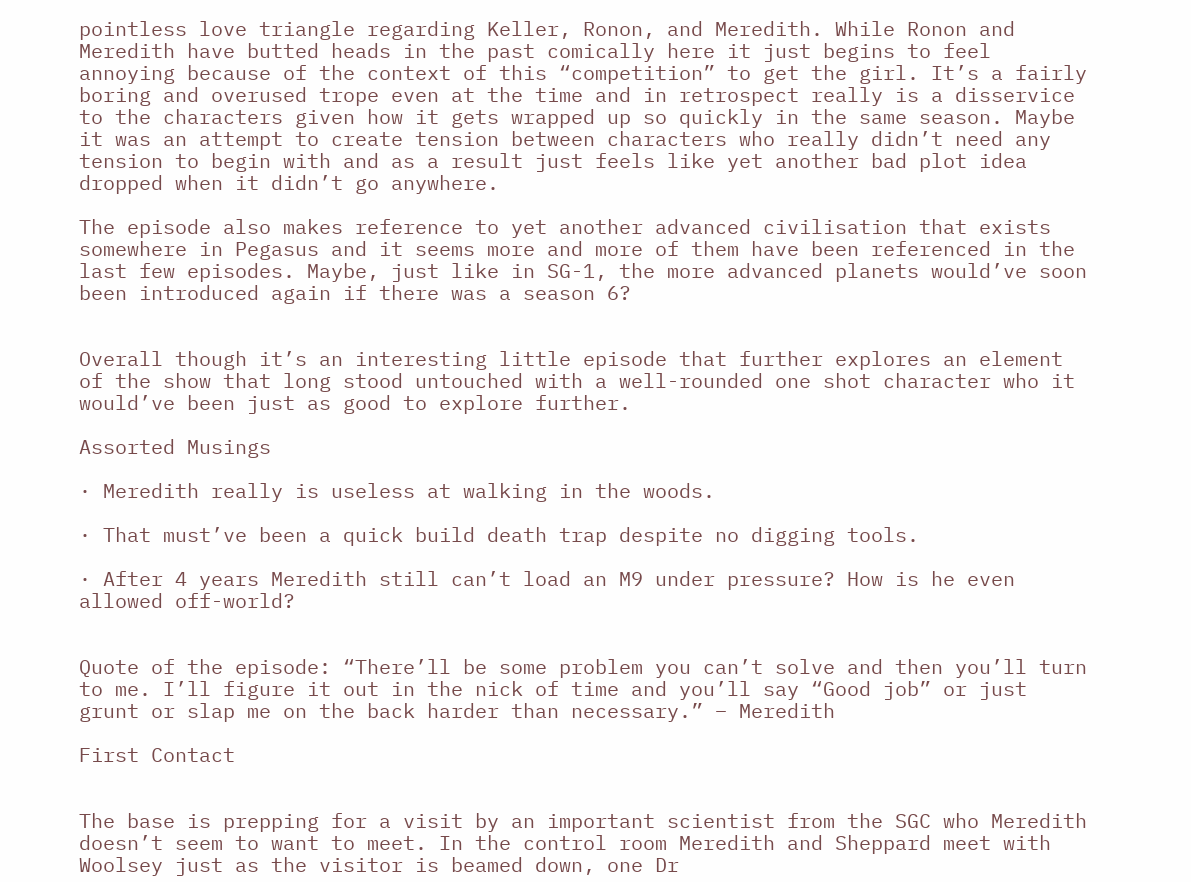pointless love triangle regarding Keller, Ronon, and Meredith. While Ronon and Meredith have butted heads in the past comically here it just begins to feel annoying because of the context of this “competition” to get the girl. It’s a fairly boring and overused trope even at the time and in retrospect really is a disservice to the characters given how it gets wrapped up so quickly in the same season. Maybe it was an attempt to create tension between characters who really didn’t need any tension to begin with and as a result just feels like yet another bad plot idea dropped when it didn’t go anywhere.

The episode also makes reference to yet another advanced civilisation that exists somewhere in Pegasus and it seems more and more of them have been referenced in the last few episodes. Maybe, just like in SG-1, the more advanced planets would’ve soon been introduced again if there was a season 6?


Overall though it’s an interesting little episode that further explores an element of the show that long stood untouched with a well-rounded one shot character who it would’ve been just as good to explore further.

Assorted Musings

· Meredith really is useless at walking in the woods.

· That must’ve been a quick build death trap despite no digging tools.

· After 4 years Meredith still can’t load an M9 under pressure? How is he even allowed off-world?


Quote of the episode: “There’ll be some problem you can’t solve and then you’ll turn to me. I’ll figure it out in the nick of time and you’ll say “Good job” or just grunt or slap me on the back harder than necessary.” – Meredith

First Contact


The base is prepping for a visit by an important scientist from the SGC who Meredith doesn’t seem to want to meet. In the control room Meredith and Sheppard meet with Woolsey just as the visitor is beamed down, one Dr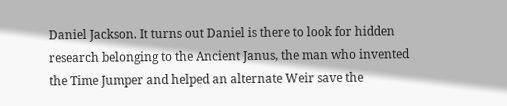Daniel Jackson. It turns out Daniel is there to look for hidden research belonging to the Ancient Janus, the man who invented the Time Jumper and helped an alternate Weir save the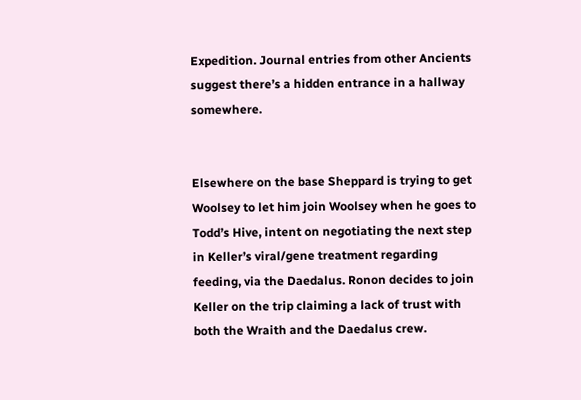Expedition. Journal entries from other Ancients suggest there’s a hidden entrance in a hallway somewhere.


Elsewhere on the base Sheppard is trying to get Woolsey to let him join Woolsey when he goes to Todd’s Hive, intent on negotiating the next step in Keller’s viral/gene treatment regarding feeding, via the Daedalus. Ronon decides to join Keller on the trip claiming a lack of trust with both the Wraith and the Daedalus crew.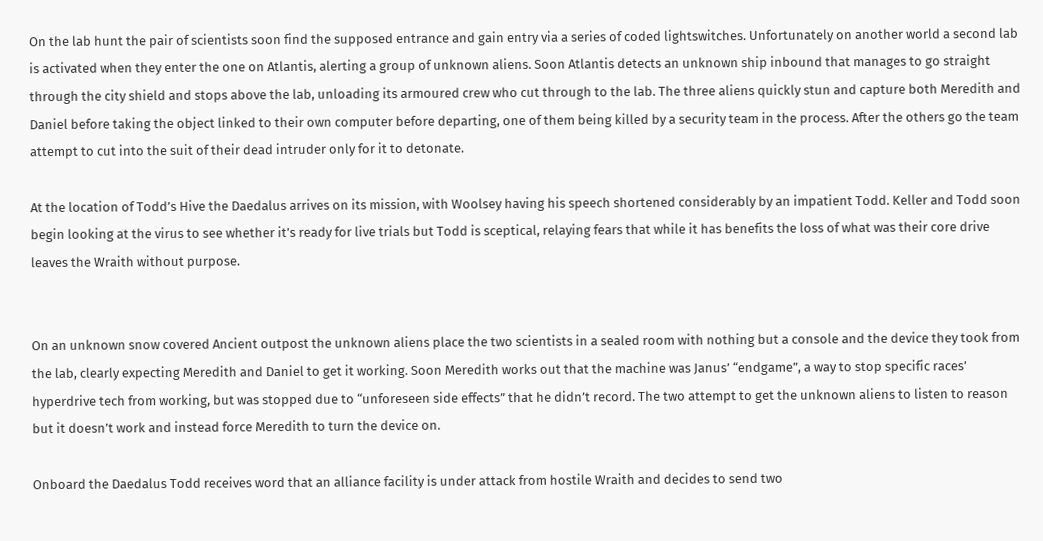On the lab hunt the pair of scientists soon find the supposed entrance and gain entry via a series of coded lightswitches. Unfortunately on another world a second lab is activated when they enter the one on Atlantis, alerting a group of unknown aliens. Soon Atlantis detects an unknown ship inbound that manages to go straight through the city shield and stops above the lab, unloading its armoured crew who cut through to the lab. The three aliens quickly stun and capture both Meredith and Daniel before taking the object linked to their own computer before departing, one of them being killed by a security team in the process. After the others go the team attempt to cut into the suit of their dead intruder only for it to detonate.

At the location of Todd’s Hive the Daedalus arrives on its mission, with Woolsey having his speech shortened considerably by an impatient Todd. Keller and Todd soon begin looking at the virus to see whether it’s ready for live trials but Todd is sceptical, relaying fears that while it has benefits the loss of what was their core drive leaves the Wraith without purpose.


On an unknown snow covered Ancient outpost the unknown aliens place the two scientists in a sealed room with nothing but a console and the device they took from the lab, clearly expecting Meredith and Daniel to get it working. Soon Meredith works out that the machine was Janus’ “endgame”, a way to stop specific races’ hyperdrive tech from working, but was stopped due to “unforeseen side effects” that he didn’t record. The two attempt to get the unknown aliens to listen to reason but it doesn’t work and instead force Meredith to turn the device on.

Onboard the Daedalus Todd receives word that an alliance facility is under attack from hostile Wraith and decides to send two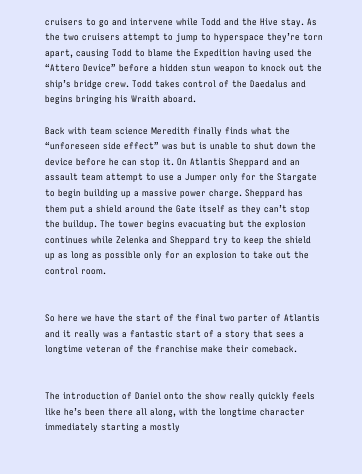cruisers to go and intervene while Todd and the Hive stay. As the two cruisers attempt to jump to hyperspace they’re torn apart, causing Todd to blame the Expedition having used the “Attero Device” before a hidden stun weapon to knock out the ship’s bridge crew. Todd takes control of the Daedalus and begins bringing his Wraith aboard.

Back with team science Meredith finally finds what the “unforeseen side effect” was but is unable to shut down the device before he can stop it. On Atlantis Sheppard and an assault team attempt to use a Jumper only for the Stargate to begin building up a massive power charge. Sheppard has them put a shield around the Gate itself as they can’t stop the buildup. The tower begins evacuating but the explosion continues while Zelenka and Sheppard try to keep the shield up as long as possible only for an explosion to take out the control room.


So here we have the start of the final two parter of Atlantis and it really was a fantastic start of a story that sees a longtime veteran of the franchise make their comeback.


The introduction of Daniel onto the show really quickly feels like he’s been there all along, with the longtime character immediately starting a mostly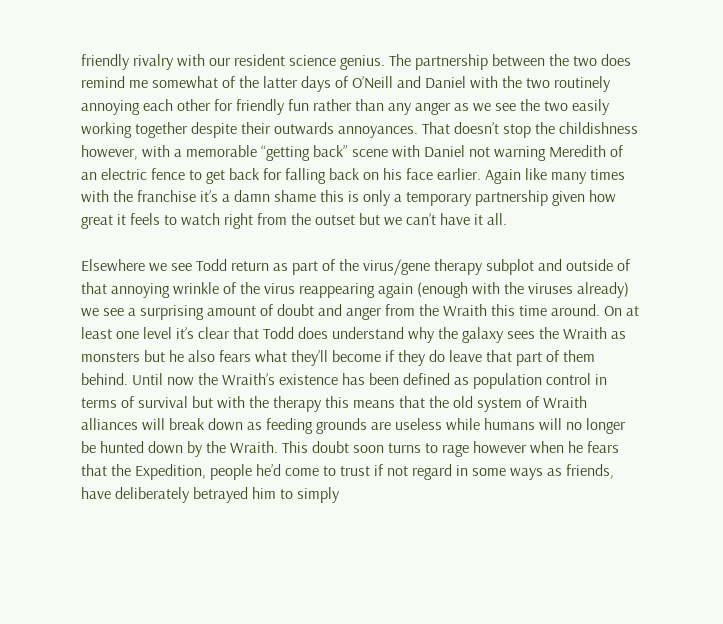friendly rivalry with our resident science genius. The partnership between the two does remind me somewhat of the latter days of O’Neill and Daniel with the two routinely annoying each other for friendly fun rather than any anger as we see the two easily working together despite their outwards annoyances. That doesn’t stop the childishness however, with a memorable “getting back” scene with Daniel not warning Meredith of an electric fence to get back for falling back on his face earlier. Again like many times with the franchise it’s a damn shame this is only a temporary partnership given how great it feels to watch right from the outset but we can’t have it all.

Elsewhere we see Todd return as part of the virus/gene therapy subplot and outside of that annoying wrinkle of the virus reappearing again (enough with the viruses already) we see a surprising amount of doubt and anger from the Wraith this time around. On at least one level it’s clear that Todd does understand why the galaxy sees the Wraith as monsters but he also fears what they’ll become if they do leave that part of them behind. Until now the Wraith’s existence has been defined as population control in terms of survival but with the therapy this means that the old system of Wraith alliances will break down as feeding grounds are useless while humans will no longer be hunted down by the Wraith. This doubt soon turns to rage however when he fears that the Expedition, people he’d come to trust if not regard in some ways as friends, have deliberately betrayed him to simply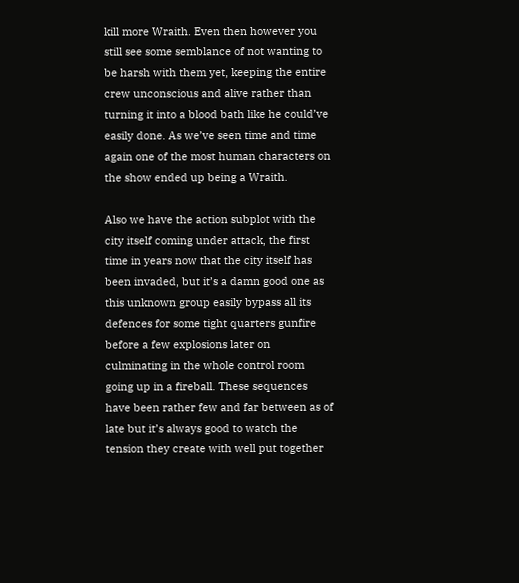kill more Wraith. Even then however you still see some semblance of not wanting to be harsh with them yet, keeping the entire crew unconscious and alive rather than turning it into a blood bath like he could’ve easily done. As we’ve seen time and time again one of the most human characters on the show ended up being a Wraith.

Also we have the action subplot with the city itself coming under attack, the first time in years now that the city itself has been invaded, but it’s a damn good one as this unknown group easily bypass all its defences for some tight quarters gunfire before a few explosions later on culminating in the whole control room going up in a fireball. These sequences have been rather few and far between as of late but it’s always good to watch the tension they create with well put together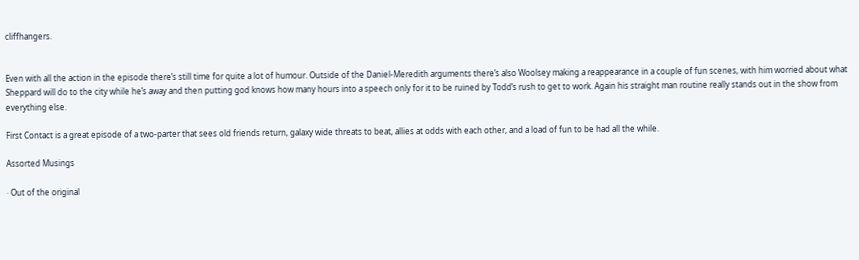cliffhangers.


Even with all the action in the episode there’s still time for quite a lot of humour. Outside of the Daniel-Meredith arguments there’s also Woolsey making a reappearance in a couple of fun scenes, with him worried about what Sheppard will do to the city while he’s away and then putting god knows how many hours into a speech only for it to be ruined by Todd’s rush to get to work. Again his straight man routine really stands out in the show from everything else.

First Contact is a great episode of a two-parter that sees old friends return, galaxy wide threats to beat, allies at odds with each other, and a load of fun to be had all the while.

Assorted Musings

· Out of the original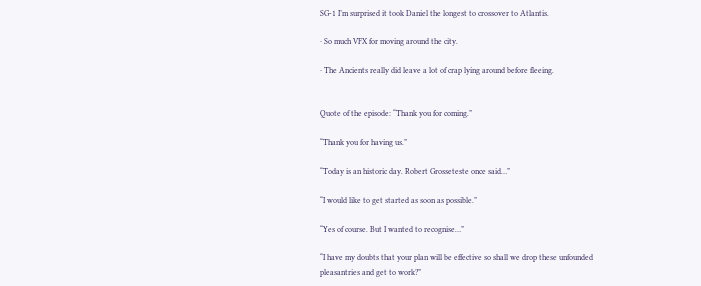SG-1 I’m surprised it took Daniel the longest to crossover to Atlantis.

· So much VFX for moving around the city.

· The Ancients really did leave a lot of crap lying around before fleeing.


Quote of the episode: “Thank you for coming.”

“Thank you for having us.”

“Today is an historic day. Robert Grosseteste once said…”

“I would like to get started as soon as possible.”

“Yes of course. But I wanted to recognise…”

“I have my doubts that your plan will be effective so shall we drop these unfounded pleasantries and get to work?”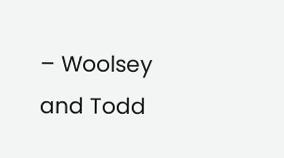– Woolsey and Todd